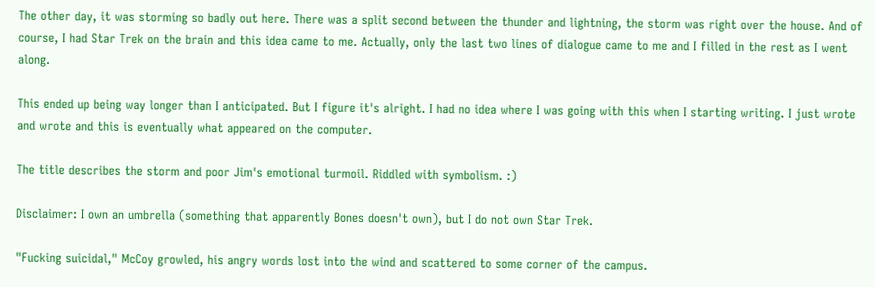The other day, it was storming so badly out here. There was a split second between the thunder and lightning, the storm was right over the house. And of course, I had Star Trek on the brain and this idea came to me. Actually, only the last two lines of dialogue came to me and I filled in the rest as I went along.

This ended up being way longer than I anticipated. But I figure it's alright. I had no idea where I was going with this when I starting writing. I just wrote and wrote and this is eventually what appeared on the computer.

The title describes the storm and poor Jim's emotional turmoil. Riddled with symbolism. :)

Disclaimer: I own an umbrella (something that apparently Bones doesn't own), but I do not own Star Trek.

"Fucking suicidal," McCoy growled, his angry words lost into the wind and scattered to some corner of the campus.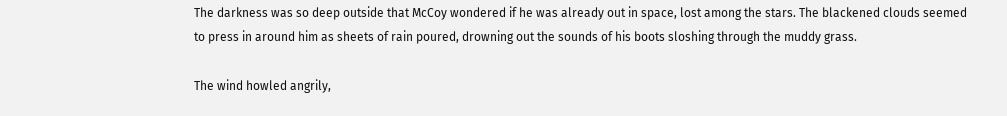The darkness was so deep outside that McCoy wondered if he was already out in space, lost among the stars. The blackened clouds seemed to press in around him as sheets of rain poured, drowning out the sounds of his boots sloshing through the muddy grass.

The wind howled angrily,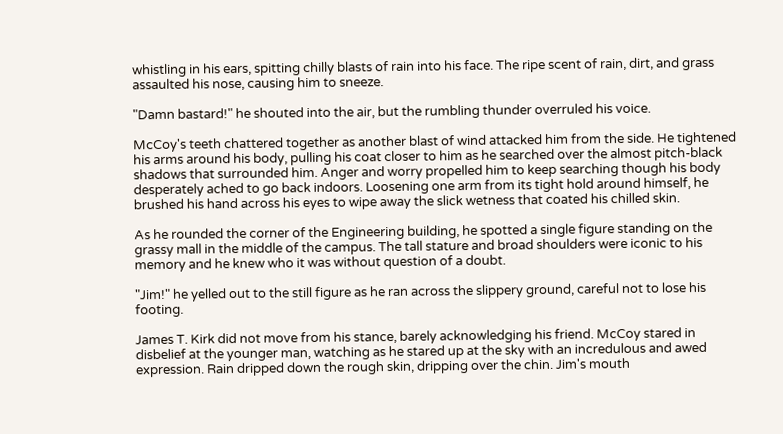whistling in his ears, spitting chilly blasts of rain into his face. The ripe scent of rain, dirt, and grass assaulted his nose, causing him to sneeze.

"Damn bastard!" he shouted into the air, but the rumbling thunder overruled his voice.

McCoy's teeth chattered together as another blast of wind attacked him from the side. He tightened his arms around his body, pulling his coat closer to him as he searched over the almost pitch-black shadows that surrounded him. Anger and worry propelled him to keep searching though his body desperately ached to go back indoors. Loosening one arm from its tight hold around himself, he brushed his hand across his eyes to wipe away the slick wetness that coated his chilled skin.

As he rounded the corner of the Engineering building, he spotted a single figure standing on the grassy mall in the middle of the campus. The tall stature and broad shoulders were iconic to his memory and he knew who it was without question of a doubt.

"Jim!" he yelled out to the still figure as he ran across the slippery ground, careful not to lose his footing.

James T. Kirk did not move from his stance, barely acknowledging his friend. McCoy stared in disbelief at the younger man, watching as he stared up at the sky with an incredulous and awed expression. Rain dripped down the rough skin, dripping over the chin. Jim's mouth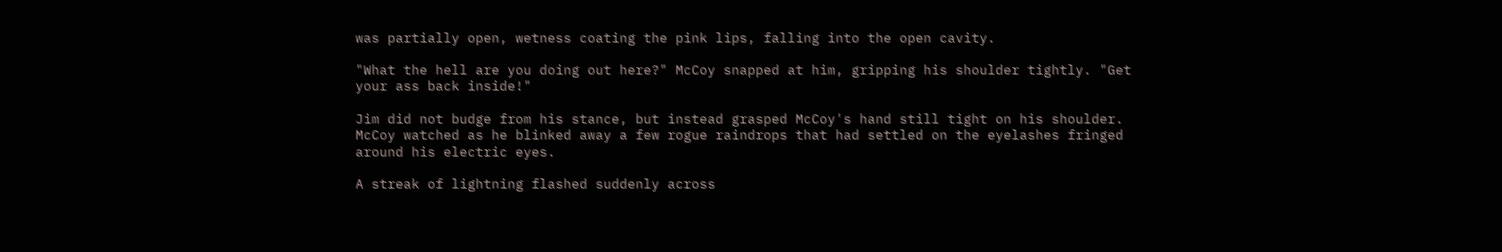was partially open, wetness coating the pink lips, falling into the open cavity.

"What the hell are you doing out here?" McCoy snapped at him, gripping his shoulder tightly. "Get your ass back inside!"

Jim did not budge from his stance, but instead grasped McCoy's hand still tight on his shoulder. McCoy watched as he blinked away a few rogue raindrops that had settled on the eyelashes fringed around his electric eyes.

A streak of lightning flashed suddenly across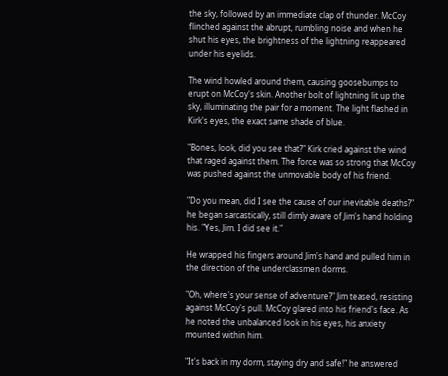the sky, followed by an immediate clap of thunder. McCoy flinched against the abrupt, rumbling noise and when he shut his eyes, the brightness of the lightning reappeared under his eyelids.

The wind howled around them, causing goosebumps to erupt on McCoy's skin. Another bolt of lightning lit up the sky, illuminating the pair for a moment. The light flashed in Kirk's eyes, the exact same shade of blue.

"Bones, look, did you see that?" Kirk cried against the wind that raged against them. The force was so strong that McCoy was pushed against the unmovable body of his friend.

"Do you mean, did I see the cause of our inevitable deaths?" he began sarcastically, still dimly aware of Jim's hand holding his. "Yes, Jim. I did see it."

He wrapped his fingers around Jim's hand and pulled him in the direction of the underclassmen dorms.

"Oh, where's your sense of adventure?" Jim teased, resisting against McCoy's pull. McCoy glared into his friend's face. As he noted the unbalanced look in his eyes, his anxiety mounted within him.

"It's back in my dorm, staying dry and safe!" he answered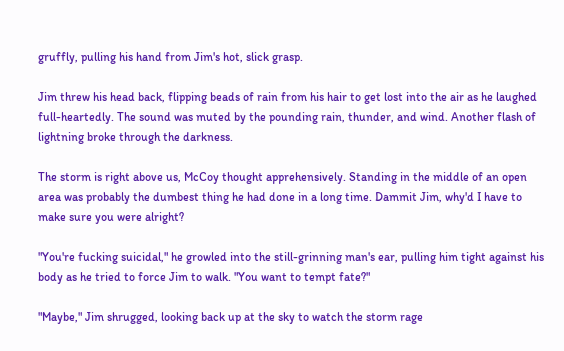gruffly, pulling his hand from Jim's hot, slick grasp.

Jim threw his head back, flipping beads of rain from his hair to get lost into the air as he laughed full-heartedly. The sound was muted by the pounding rain, thunder, and wind. Another flash of lightning broke through the darkness.

The storm is right above us, McCoy thought apprehensively. Standing in the middle of an open area was probably the dumbest thing he had done in a long time. Dammit Jim, why'd I have to make sure you were alright?

"You're fucking suicidal," he growled into the still-grinning man's ear, pulling him tight against his body as he tried to force Jim to walk. "You want to tempt fate?"

"Maybe," Jim shrugged, looking back up at the sky to watch the storm rage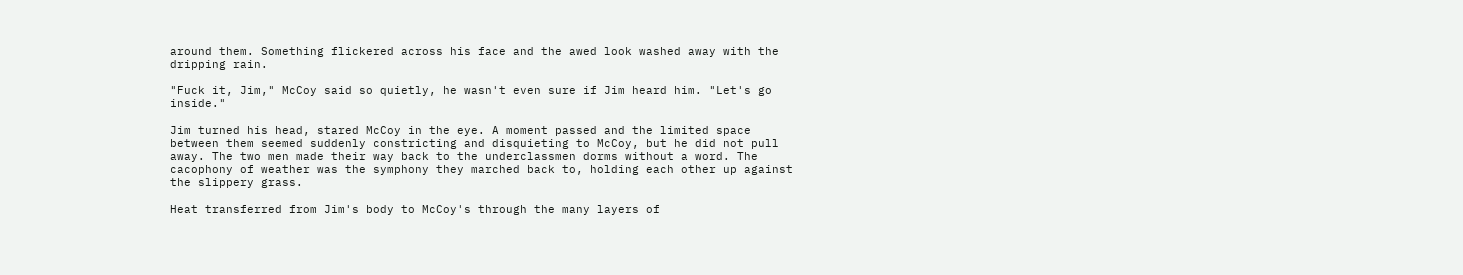around them. Something flickered across his face and the awed look washed away with the dripping rain.

"Fuck it, Jim," McCoy said so quietly, he wasn't even sure if Jim heard him. "Let's go inside."

Jim turned his head, stared McCoy in the eye. A moment passed and the limited space between them seemed suddenly constricting and disquieting to McCoy, but he did not pull away. The two men made their way back to the underclassmen dorms without a word. The cacophony of weather was the symphony they marched back to, holding each other up against the slippery grass.

Heat transferred from Jim's body to McCoy's through the many layers of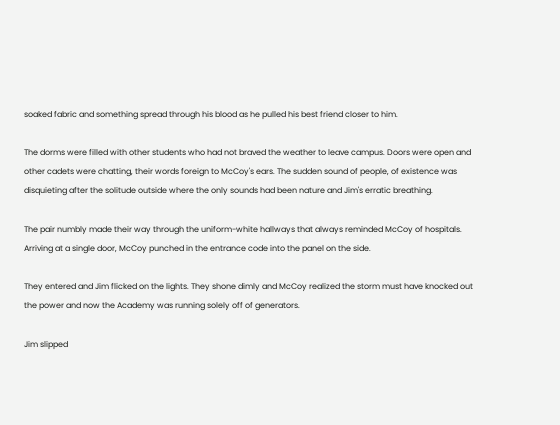soaked fabric and something spread through his blood as he pulled his best friend closer to him.

The dorms were filled with other students who had not braved the weather to leave campus. Doors were open and other cadets were chatting, their words foreign to McCoy's ears. The sudden sound of people, of existence was disquieting after the solitude outside where the only sounds had been nature and Jim's erratic breathing.

The pair numbly made their way through the uniform-white hallways that always reminded McCoy of hospitals. Arriving at a single door, McCoy punched in the entrance code into the panel on the side.

They entered and Jim flicked on the lights. They shone dimly and McCoy realized the storm must have knocked out the power and now the Academy was running solely off of generators.

Jim slipped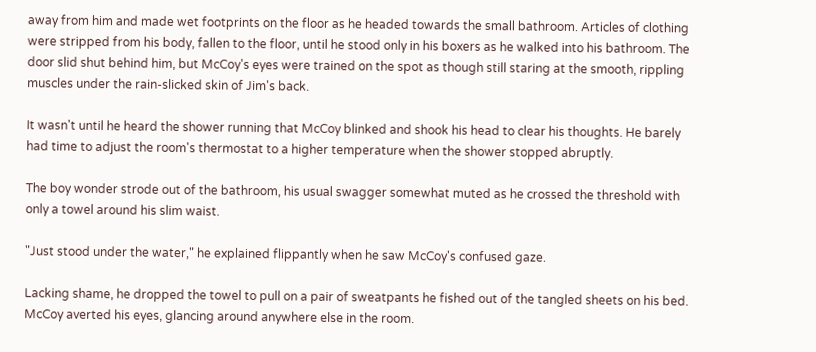away from him and made wet footprints on the floor as he headed towards the small bathroom. Articles of clothing were stripped from his body, fallen to the floor, until he stood only in his boxers as he walked into his bathroom. The door slid shut behind him, but McCoy's eyes were trained on the spot as though still staring at the smooth, rippling muscles under the rain-slicked skin of Jim's back.

It wasn't until he heard the shower running that McCoy blinked and shook his head to clear his thoughts. He barely had time to adjust the room's thermostat to a higher temperature when the shower stopped abruptly.

The boy wonder strode out of the bathroom, his usual swagger somewhat muted as he crossed the threshold with only a towel around his slim waist.

"Just stood under the water," he explained flippantly when he saw McCoy's confused gaze.

Lacking shame, he dropped the towel to pull on a pair of sweatpants he fished out of the tangled sheets on his bed. McCoy averted his eyes, glancing around anywhere else in the room.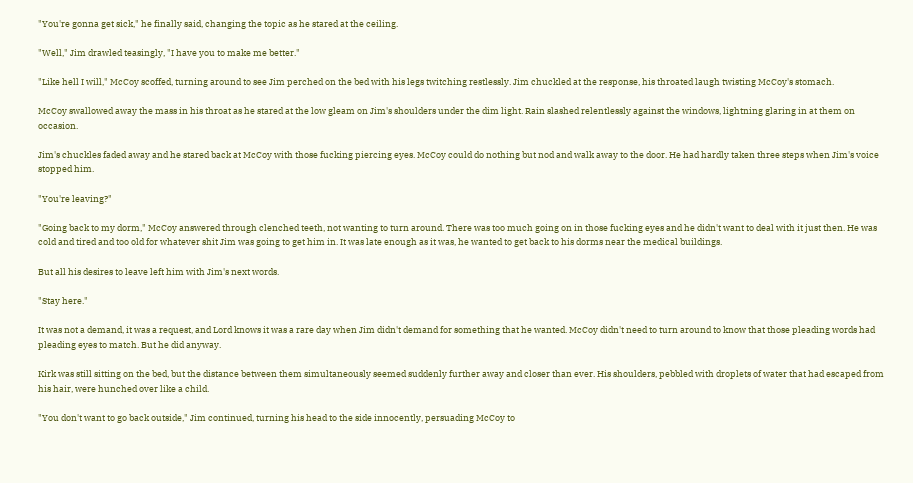"You're gonna get sick," he finally said, changing the topic as he stared at the ceiling.

"Well," Jim drawled teasingly, "I have you to make me better."

"Like hell I will," McCoy scoffed, turning around to see Jim perched on the bed with his legs twitching restlessly. Jim chuckled at the response, his throated laugh twisting McCoy's stomach.

McCoy swallowed away the mass in his throat as he stared at the low gleam on Jim's shoulders under the dim light. Rain slashed relentlessly against the windows, lightning glaring in at them on occasion.

Jim's chuckles faded away and he stared back at McCoy with those fucking piercing eyes. McCoy could do nothing but nod and walk away to the door. He had hardly taken three steps when Jim's voice stopped him.

"You're leaving?"

"Going back to my dorm," McCoy answered through clenched teeth, not wanting to turn around. There was too much going on in those fucking eyes and he didn't want to deal with it just then. He was cold and tired and too old for whatever shit Jim was going to get him in. It was late enough as it was, he wanted to get back to his dorms near the medical buildings.

But all his desires to leave left him with Jim's next words.

"Stay here."

It was not a demand, it was a request, and Lord knows it was a rare day when Jim didn't demand for something that he wanted. McCoy didn't need to turn around to know that those pleading words had pleading eyes to match. But he did anyway.

Kirk was still sitting on the bed, but the distance between them simultaneously seemed suddenly further away and closer than ever. His shoulders, pebbled with droplets of water that had escaped from his hair, were hunched over like a child.

"You don't want to go back outside," Jim continued, turning his head to the side innocently, persuading McCoy to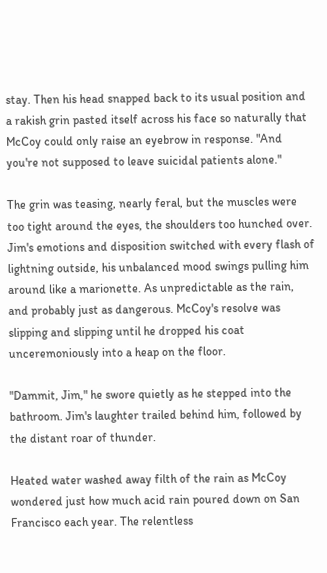stay. Then his head snapped back to its usual position and a rakish grin pasted itself across his face so naturally that McCoy could only raise an eyebrow in response. "And you're not supposed to leave suicidal patients alone."

The grin was teasing, nearly feral, but the muscles were too tight around the eyes, the shoulders too hunched over. Jim's emotions and disposition switched with every flash of lightning outside, his unbalanced mood swings pulling him around like a marionette. As unpredictable as the rain, and probably just as dangerous. McCoy's resolve was slipping and slipping until he dropped his coat unceremoniously into a heap on the floor.

"Dammit, Jim," he swore quietly as he stepped into the bathroom. Jim's laughter trailed behind him, followed by the distant roar of thunder.

Heated water washed away filth of the rain as McCoy wondered just how much acid rain poured down on San Francisco each year. The relentless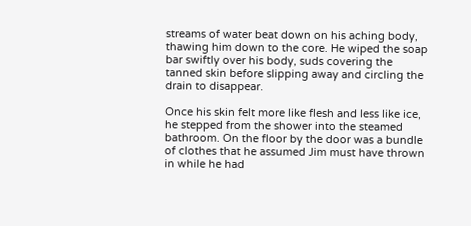streams of water beat down on his aching body, thawing him down to the core. He wiped the soap bar swiftly over his body, suds covering the tanned skin before slipping away and circling the drain to disappear.

Once his skin felt more like flesh and less like ice, he stepped from the shower into the steamed bathroom. On the floor by the door was a bundle of clothes that he assumed Jim must have thrown in while he had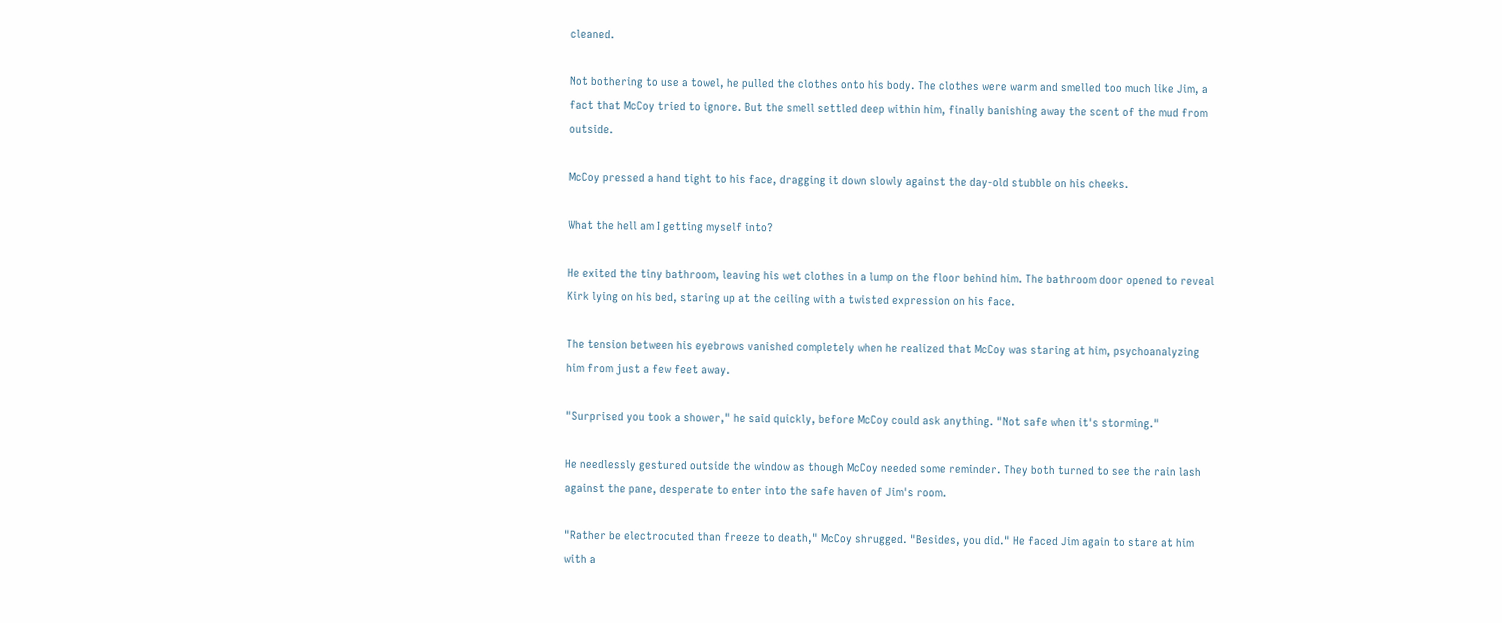cleaned.

Not bothering to use a towel, he pulled the clothes onto his body. The clothes were warm and smelled too much like Jim, a fact that McCoy tried to ignore. But the smell settled deep within him, finally banishing away the scent of the mud from outside.

McCoy pressed a hand tight to his face, dragging it down slowly against the day-old stubble on his cheeks.

What the hell am I getting myself into?

He exited the tiny bathroom, leaving his wet clothes in a lump on the floor behind him. The bathroom door opened to reveal Kirk lying on his bed, staring up at the ceiling with a twisted expression on his face.

The tension between his eyebrows vanished completely when he realized that McCoy was staring at him, psychoanalyzing him from just a few feet away.

"Surprised you took a shower," he said quickly, before McCoy could ask anything. "Not safe when it's storming."

He needlessly gestured outside the window as though McCoy needed some reminder. They both turned to see the rain lash against the pane, desperate to enter into the safe haven of Jim's room.

"Rather be electrocuted than freeze to death," McCoy shrugged. "Besides, you did." He faced Jim again to stare at him with a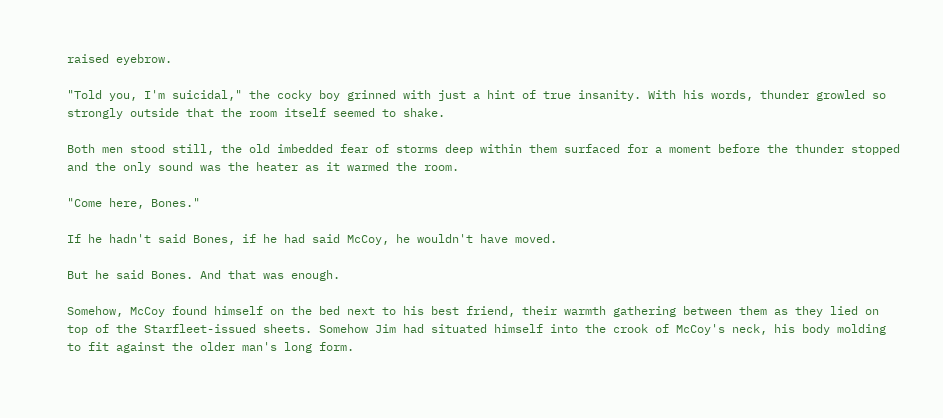raised eyebrow.

"Told you, I'm suicidal," the cocky boy grinned with just a hint of true insanity. With his words, thunder growled so strongly outside that the room itself seemed to shake.

Both men stood still, the old imbedded fear of storms deep within them surfaced for a moment before the thunder stopped and the only sound was the heater as it warmed the room.

"Come here, Bones."

If he hadn't said Bones, if he had said McCoy, he wouldn't have moved.

But he said Bones. And that was enough.

Somehow, McCoy found himself on the bed next to his best friend, their warmth gathering between them as they lied on top of the Starfleet-issued sheets. Somehow Jim had situated himself into the crook of McCoy's neck, his body molding to fit against the older man's long form.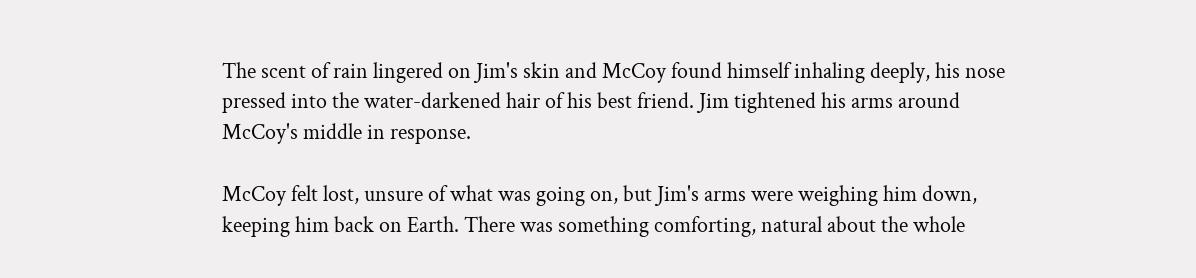The scent of rain lingered on Jim's skin and McCoy found himself inhaling deeply, his nose pressed into the water-darkened hair of his best friend. Jim tightened his arms around McCoy's middle in response.

McCoy felt lost, unsure of what was going on, but Jim's arms were weighing him down, keeping him back on Earth. There was something comforting, natural about the whole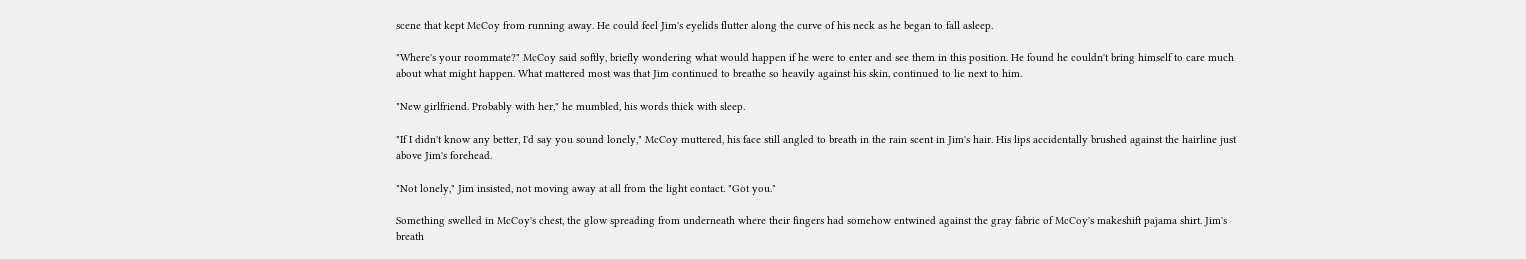scene that kept McCoy from running away. He could feel Jim's eyelids flutter along the curve of his neck as he began to fall asleep.

"Where's your roommate?" McCoy said softly, briefly wondering what would happen if he were to enter and see them in this position. He found he couldn't bring himself to care much about what might happen. What mattered most was that Jim continued to breathe so heavily against his skin, continued to lie next to him.

"New girlfriend. Probably with her," he mumbled, his words thick with sleep.

"If I didn't know any better, I'd say you sound lonely," McCoy muttered, his face still angled to breath in the rain scent in Jim's hair. His lips accidentally brushed against the hairline just above Jim's forehead.

"Not lonely," Jim insisted, not moving away at all from the light contact. "Got you."

Something swelled in McCoy's chest, the glow spreading from underneath where their fingers had somehow entwined against the gray fabric of McCoy's makeshift pajama shirt. Jim's breath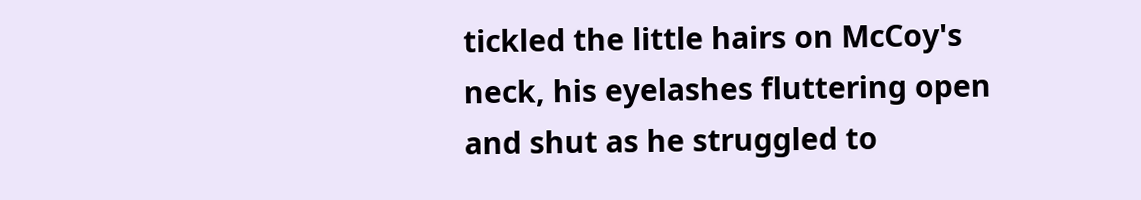tickled the little hairs on McCoy's neck, his eyelashes fluttering open and shut as he struggled to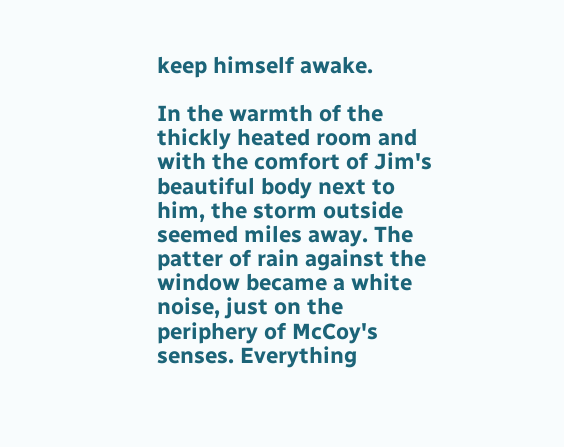keep himself awake.

In the warmth of the thickly heated room and with the comfort of Jim's beautiful body next to him, the storm outside seemed miles away. The patter of rain against the window became a white noise, just on the periphery of McCoy's senses. Everything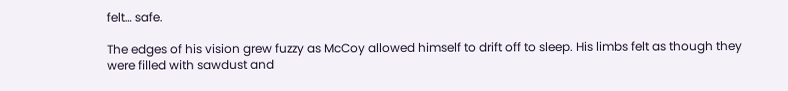felt… safe.

The edges of his vision grew fuzzy as McCoy allowed himself to drift off to sleep. His limbs felt as though they were filled with sawdust and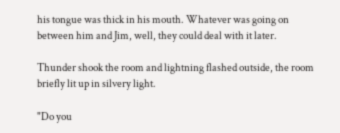his tongue was thick in his mouth. Whatever was going on between him and Jim, well, they could deal with it later.

Thunder shook the room and lightning flashed outside, the room briefly lit up in silvery light.

"Do you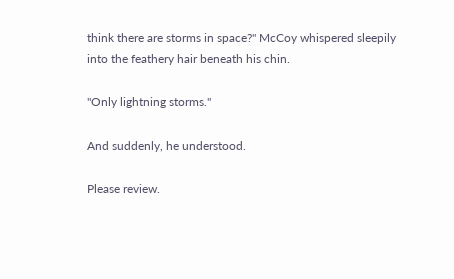think there are storms in space?" McCoy whispered sleepily into the feathery hair beneath his chin.

"Only lightning storms."

And suddenly, he understood.

Please review.